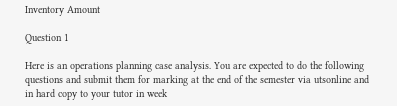Inventory Amount

Question 1

Here is an operations planning case analysis. You are expected to do the following questions and submit them for marking at the end of the semester via utsonline and in hard copy to your tutor in week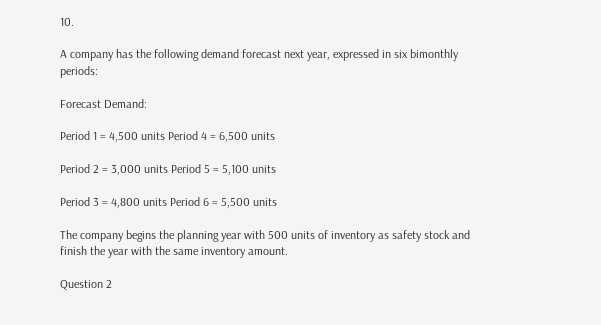10.

A company has the following demand forecast next year, expressed in six bimonthly periods:

Forecast Demand:

Period 1 = 4,500 units Period 4 = 6,500 units

Period 2 = 3,000 units Period 5 = 5,100 units

Period 3 = 4,800 units Period 6 = 5,500 units

The company begins the planning year with 500 units of inventory as safety stock and finish the year with the same inventory amount.

Question 2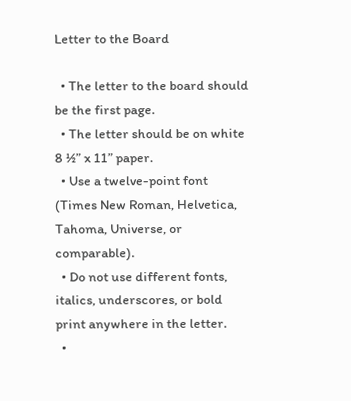Letter to the Board

  • The letter to the board should be the first page.
  • The letter should be on white 8 ½” x 11” paper.
  • Use a twelve-point font (Times New Roman, Helvetica, Tahoma, Universe, or comparable).
  • Do not use different fonts, italics, underscores, or bold print anywhere in the letter.
  •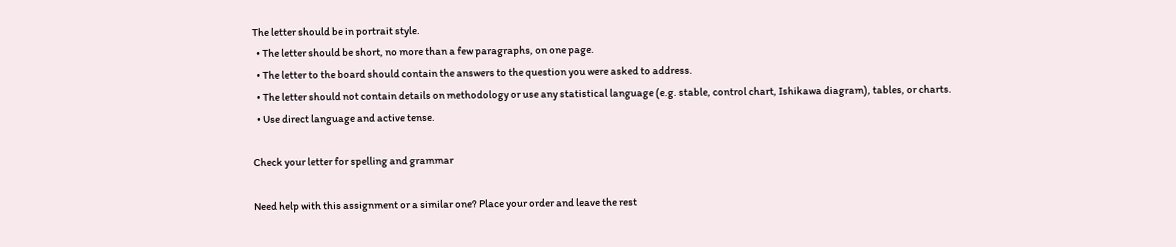The letter should be in portrait style.
  • The letter should be short, no more than a few paragraphs, on one page.
  • The letter to the board should contain the answers to the question you were asked to address.
  • The letter should not contain details on methodology or use any statistical language (e.g. stable, control chart, Ishikawa diagram), tables, or charts.
  • Use direct language and active tense.

Check your letter for spelling and grammar

Need help with this assignment or a similar one? Place your order and leave the rest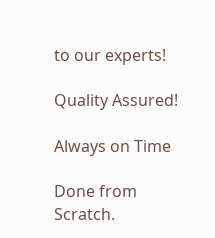to our experts!

Quality Assured!

Always on Time

Done from Scratch.